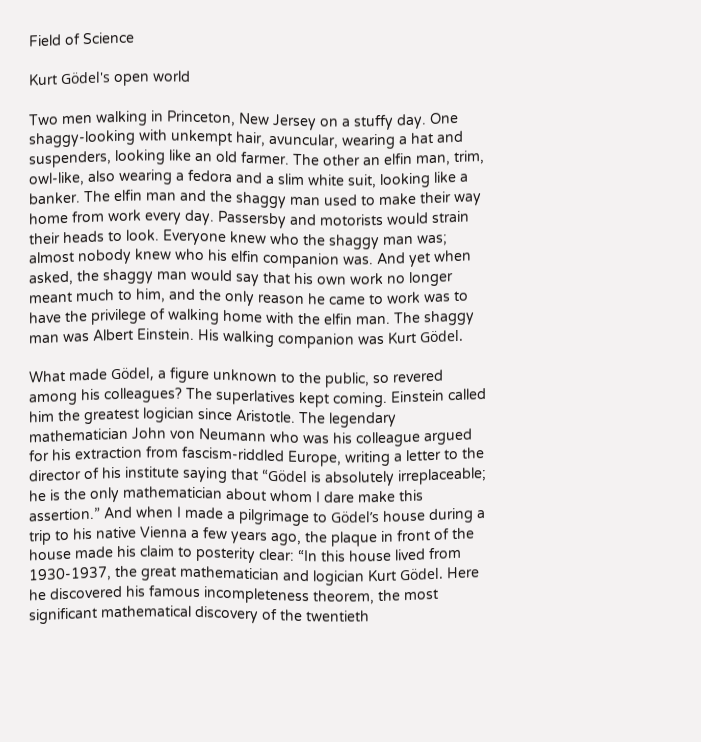Field of Science

Kurt Gödel's open world

Two men walking in Princeton, New Jersey on a stuffy day. One shaggy-looking with unkempt hair, avuncular, wearing a hat and suspenders, looking like an old farmer. The other an elfin man, trim, owl-like, also wearing a fedora and a slim white suit, looking like a banker. The elfin man and the shaggy man used to make their way home from work every day. Passersby and motorists would strain their heads to look. Everyone knew who the shaggy man was; almost nobody knew who his elfin companion was. And yet when asked, the shaggy man would say that his own work no longer meant much to him, and the only reason he came to work was to have the privilege of walking home with the elfin man. The shaggy man was Albert Einstein. His walking companion was Kurt Gödel.

What made Gödel, a figure unknown to the public, so revered among his colleagues? The superlatives kept coming. Einstein called him the greatest logician since Aristotle. The legendary mathematician John von Neumann who was his colleague argued for his extraction from fascism-riddled Europe, writing a letter to the director of his institute saying that “Gödel is absolutely irreplaceable; he is the only mathematician about whom I dare make this assertion.” And when I made a pilgrimage to Gödel’s house during a trip to his native Vienna a few years ago, the plaque in front of the house made his claim to posterity clear: “In this house lived from 1930-1937, the great mathematician and logician Kurt Gödel. Here he discovered his famous incompleteness theorem, the most significant mathematical discovery of the twentieth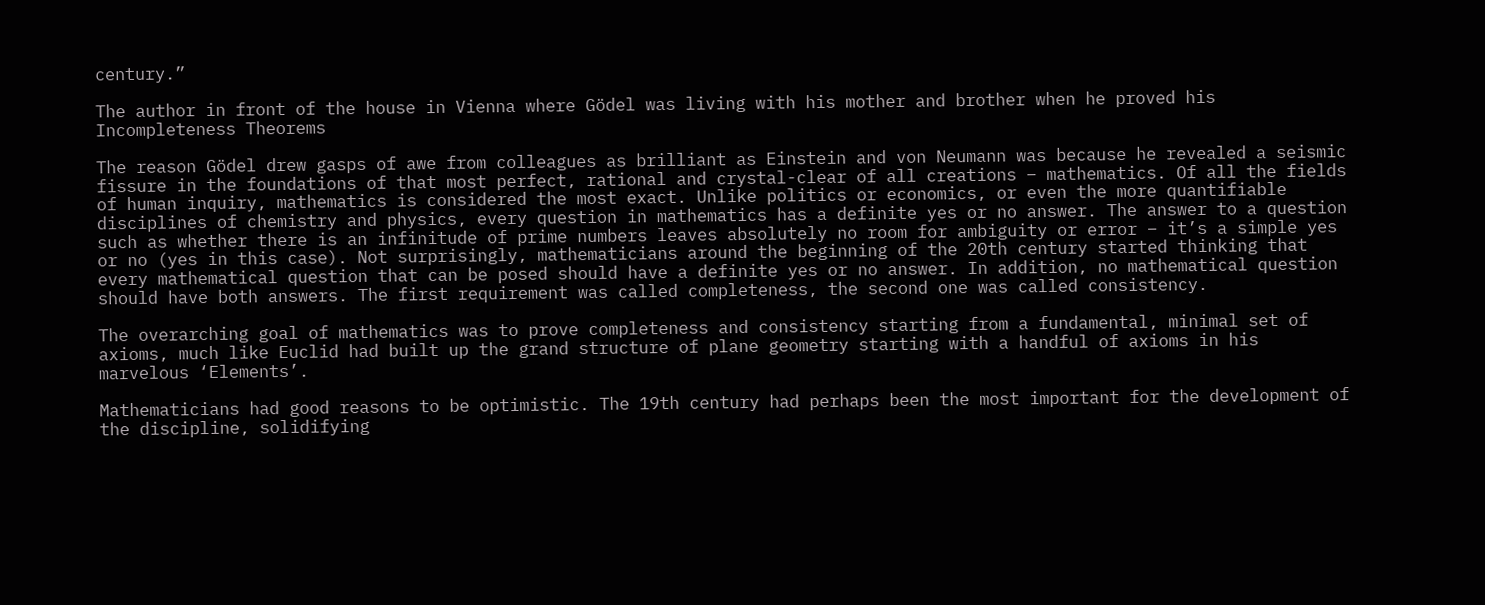century.”

The author in front of the house in Vienna where Gödel was living with his mother and brother when he proved his Incompleteness Theorems

The reason Gödel drew gasps of awe from colleagues as brilliant as Einstein and von Neumann was because he revealed a seismic fissure in the foundations of that most perfect, rational and crystal-clear of all creations – mathematics. Of all the fields of human inquiry, mathematics is considered the most exact. Unlike politics or economics, or even the more quantifiable disciplines of chemistry and physics, every question in mathematics has a definite yes or no answer. The answer to a question such as whether there is an infinitude of prime numbers leaves absolutely no room for ambiguity or error – it’s a simple yes or no (yes in this case). Not surprisingly, mathematicians around the beginning of the 20th century started thinking that every mathematical question that can be posed should have a definite yes or no answer. In addition, no mathematical question should have both answers. The first requirement was called completeness, the second one was called consistency.

The overarching goal of mathematics was to prove completeness and consistency starting from a fundamental, minimal set of axioms, much like Euclid had built up the grand structure of plane geometry starting with a handful of axioms in his marvelous ‘Elements’.

Mathematicians had good reasons to be optimistic. The 19th century had perhaps been the most important for the development of the discipline, solidifying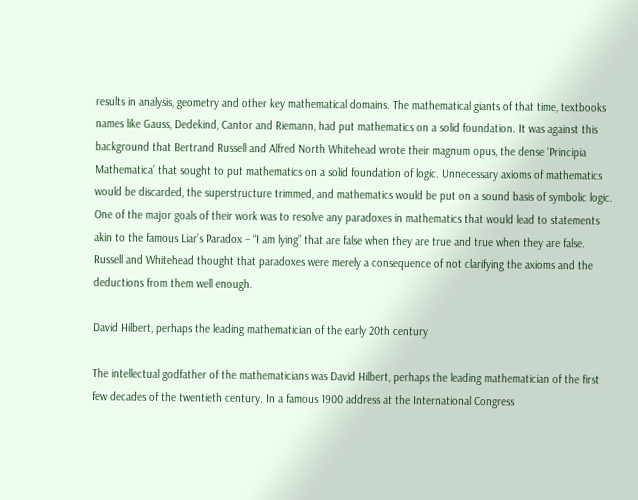results in analysis, geometry and other key mathematical domains. The mathematical giants of that time, textbooks names like Gauss, Dedekind, Cantor and Riemann, had put mathematics on a solid foundation. It was against this background that Bertrand Russell and Alfred North Whitehead wrote their magnum opus, the dense ‘Principia Mathematica’ that sought to put mathematics on a solid foundation of logic. Unnecessary axioms of mathematics would be discarded, the superstructure trimmed, and mathematics would be put on a sound basis of symbolic logic. One of the major goals of their work was to resolve any paradoxes in mathematics that would lead to statements akin to the famous Liar’s Paradox – “I am lying” that are false when they are true and true when they are false. Russell and Whitehead thought that paradoxes were merely a consequence of not clarifying the axioms and the deductions from them well enough.

David Hilbert, perhaps the leading mathematician of the early 20th century

The intellectual godfather of the mathematicians was David Hilbert, perhaps the leading mathematician of the first few decades of the twentieth century. In a famous 1900 address at the International Congress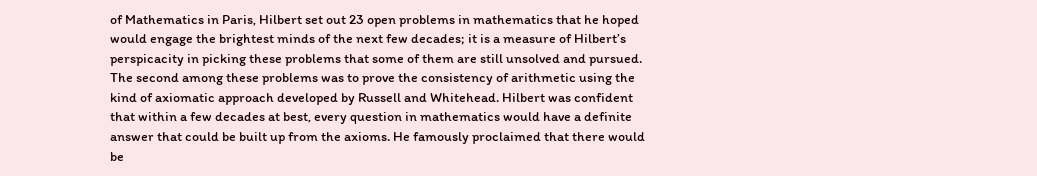of Mathematics in Paris, Hilbert set out 23 open problems in mathematics that he hoped would engage the brightest minds of the next few decades; it is a measure of Hilbert’s perspicacity in picking these problems that some of them are still unsolved and pursued. The second among these problems was to prove the consistency of arithmetic using the kind of axiomatic approach developed by Russell and Whitehead. Hilbert was confident that within a few decades at best, every question in mathematics would have a definite answer that could be built up from the axioms. He famously proclaimed that there would be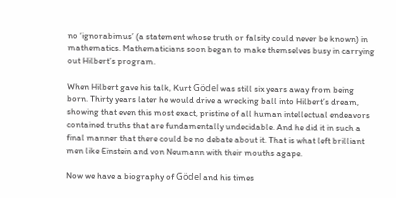no ‘ignorabimus’ (a statement whose truth or falsity could never be known) in mathematics. Mathematicians soon began to make themselves busy in carrying out Hilbert’s program.

When Hilbert gave his talk, Kurt Gödel was still six years away from being born. Thirty years later he would drive a wrecking ball into Hilbert’s dream, showing that even this most exact, pristine of all human intellectual endeavors contained truths that are fundamentally undecidable. And he did it in such a final manner that there could be no debate about it. That is what left brilliant men like Einstein and von Neumann with their mouths agape.

Now we have a biography of Gödel and his times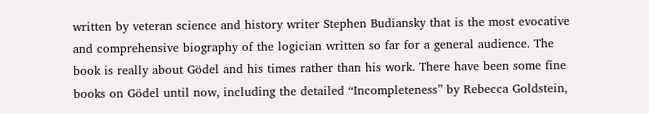written by veteran science and history writer Stephen Budiansky that is the most evocative and comprehensive biography of the logician written so far for a general audience. The book is really about Gödel and his times rather than his work. There have been some fine books on Gödel until now, including the detailed “Incompleteness” by Rebecca Goldstein,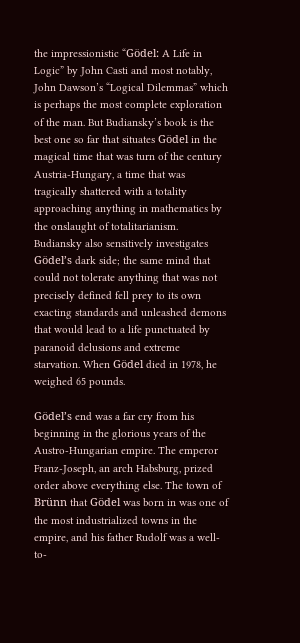the impressionistic “Gödel: A Life in Logic” by John Casti and most notably, John Dawson’s “Logical Dilemmas” which is perhaps the most complete exploration of the man. But Budiansky’s book is the best one so far that situates Gödel in the magical time that was turn of the century Austria-Hungary, a time that was tragically shattered with a totality approaching anything in mathematics by the onslaught of totalitarianism. Budiansky also sensitively investigates Gödel’s dark side; the same mind that could not tolerate anything that was not precisely defined fell prey to its own exacting standards and unleashed demons that would lead to a life punctuated by paranoid delusions and extreme starvation. When Gödel died in 1978, he weighed 65 pounds.

Gödel’s end was a far cry from his beginning in the glorious years of the Austro-Hungarian empire. The emperor Franz-Joseph, an arch Habsburg, prized order above everything else. The town of Brünn that Gödel was born in was one of the most industrialized towns in the empire, and his father Rudolf was a well-to-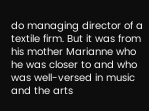do managing director of a textile firm. But it was from his mother Marianne who he was closer to and who was well-versed in music and the arts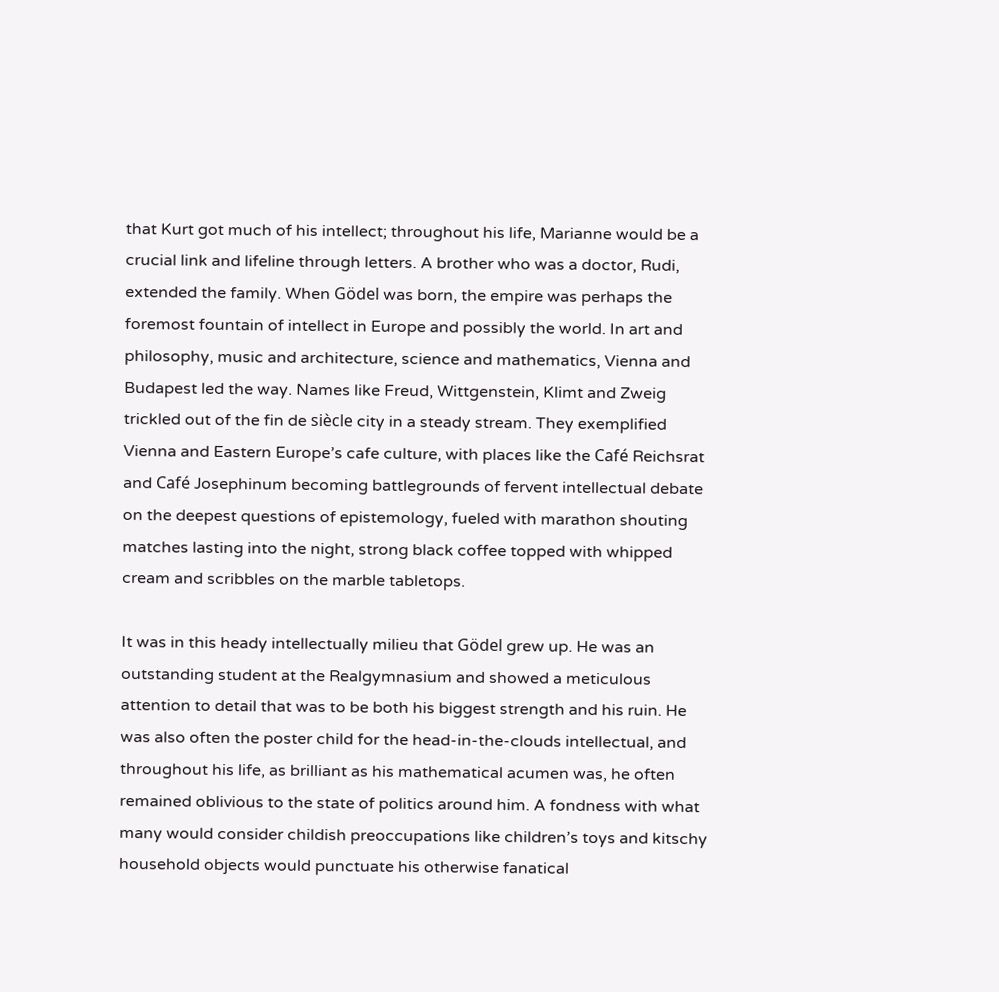that Kurt got much of his intellect; throughout his life, Marianne would be a crucial link and lifeline through letters. A brother who was a doctor, Rudi, extended the family. When Gödel was born, the empire was perhaps the foremost fountain of intellect in Europe and possibly the world. In art and philosophy, music and architecture, science and mathematics, Vienna and Budapest led the way. Names like Freud, Wittgenstein, Klimt and Zweig trickled out of the fin de siècle city in a steady stream. They exemplified Vienna and Eastern Europe’s cafe culture, with places like the Café Reichsrat and Café Josephinum becoming battlegrounds of fervent intellectual debate on the deepest questions of epistemology, fueled with marathon shouting matches lasting into the night, strong black coffee topped with whipped cream and scribbles on the marble tabletops.

It was in this heady intellectually milieu that Gödel grew up. He was an outstanding student at the Realgymnasium and showed a meticulous attention to detail that was to be both his biggest strength and his ruin. He was also often the poster child for the head-in-the-clouds intellectual, and throughout his life, as brilliant as his mathematical acumen was, he often remained oblivious to the state of politics around him. A fondness with what many would consider childish preoccupations like children’s toys and kitschy household objects would punctuate his otherwise fanatical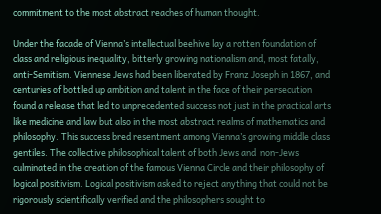commitment to the most abstract reaches of human thought.

Under the facade of Vienna’s intellectual beehive lay a rotten foundation of class and religious inequality, bitterly growing nationalism and, most fatally, anti-Semitism. Viennese Jews had been liberated by Franz Joseph in 1867, and centuries of bottled up ambition and talent in the face of their persecution found a release that led to unprecedented success not just in the practical arts like medicine and law but also in the most abstract realms of mathematics and philosophy. This success bred resentment among Vienna’s growing middle class gentiles. The collective philosophical talent of both Jews and  non-Jews culminated in the creation of the famous Vienna Circle and their philosophy of logical positivism. Logical positivism asked to reject anything that could not be rigorously scientifically verified and the philosophers sought to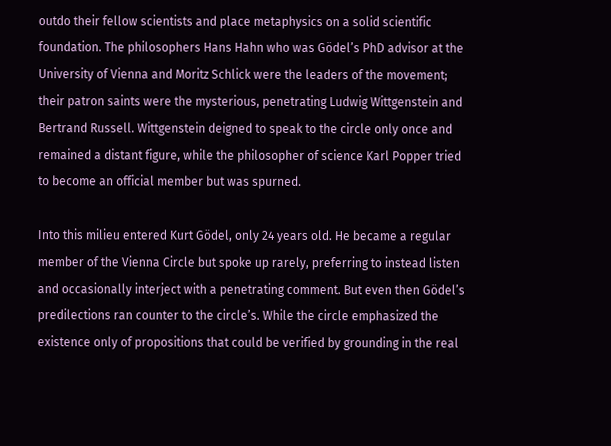outdo their fellow scientists and place metaphysics on a solid scientific foundation. The philosophers Hans Hahn who was Gödel’s PhD advisor at the University of Vienna and Moritz Schlick were the leaders of the movement; their patron saints were the mysterious, penetrating Ludwig Wittgenstein and Bertrand Russell. Wittgenstein deigned to speak to the circle only once and remained a distant figure, while the philosopher of science Karl Popper tried to become an official member but was spurned.

Into this milieu entered Kurt Gödel, only 24 years old. He became a regular member of the Vienna Circle but spoke up rarely, preferring to instead listen and occasionally interject with a penetrating comment. But even then Gödel’s predilections ran counter to the circle’s. While the circle emphasized the existence only of propositions that could be verified by grounding in the real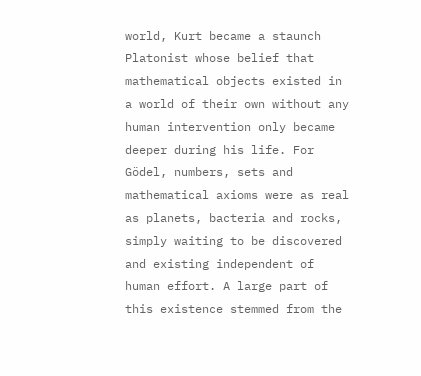world, Kurt became a staunch Platonist whose belief that mathematical objects existed in a world of their own without any human intervention only became deeper during his life. For Gödel, numbers, sets and mathematical axioms were as real as planets, bacteria and rocks, simply waiting to be discovered and existing independent of human effort. A large part of this existence stemmed from the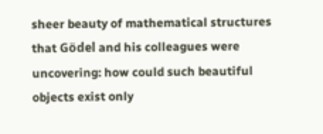sheer beauty of mathematical structures that Gödel and his colleagues were uncovering: how could such beautiful objects exist only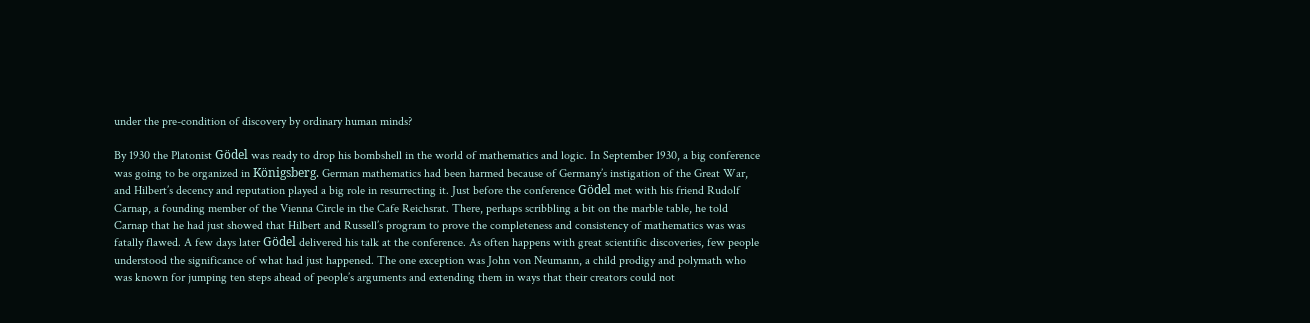under the pre-condition of discovery by ordinary human minds?

By 1930 the Platonist Gödel was ready to drop his bombshell in the world of mathematics and logic. In September 1930, a big conference was going to be organized in Königsberg. German mathematics had been harmed because of Germany’s instigation of the Great War, and Hilbert’s decency and reputation played a big role in resurrecting it. Just before the conference Gödel met with his friend Rudolf Carnap, a founding member of the Vienna Circle in the Cafe Reichsrat. There, perhaps scribbling a bit on the marble table, he told Carnap that he had just showed that Hilbert and Russell’s program to prove the completeness and consistency of mathematics was was fatally flawed. A few days later Gödel delivered his talk at the conference. As often happens with great scientific discoveries, few people understood the significance of what had just happened. The one exception was John von Neumann, a child prodigy and polymath who was known for jumping ten steps ahead of people’s arguments and extending them in ways that their creators could not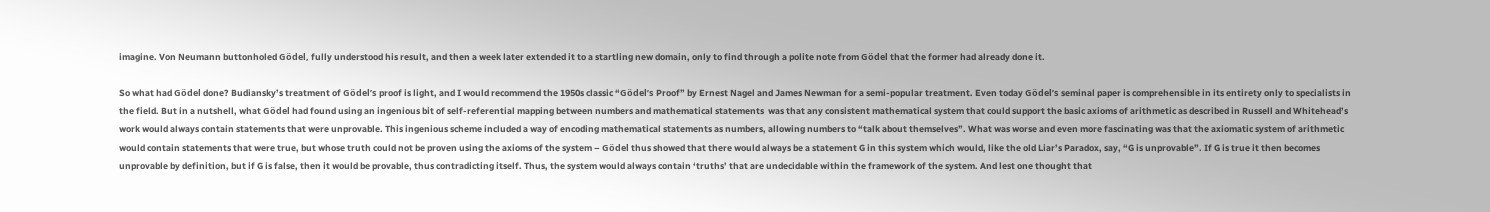imagine. Von Neumann buttonholed Gödel, fully understood his result, and then a week later extended it to a startling new domain, only to find through a polite note from Gödel that the former had already done it.

So what had Gödel done? Budiansky’s treatment of Gödel’s proof is light, and I would recommend the 1950s classic “Gödel’s Proof” by Ernest Nagel and James Newman for a semi-popular treatment. Even today Gödel’s seminal paper is comprehensible in its entirety only to specialists in the field. But in a nutshell, what Gödel had found using an ingenious bit of self-referential mapping between numbers and mathematical statements  was that any consistent mathematical system that could support the basic axioms of arithmetic as described in Russell and Whitehead’s work would always contain statements that were unprovable. This ingenious scheme included a way of encoding mathematical statements as numbers, allowing numbers to “talk about themselves”. What was worse and even more fascinating was that the axiomatic system of arithmetic would contain statements that were true, but whose truth could not be proven using the axioms of the system – Gödel thus showed that there would always be a statement G in this system which would, like the old Liar’s Paradox, say, “G is unprovable”. If G is true it then becomes unprovable by definition, but if G is false, then it would be provable, thus contradicting itself. Thus, the system would always contain ‘truths’ that are undecidable within the framework of the system. And lest one thought that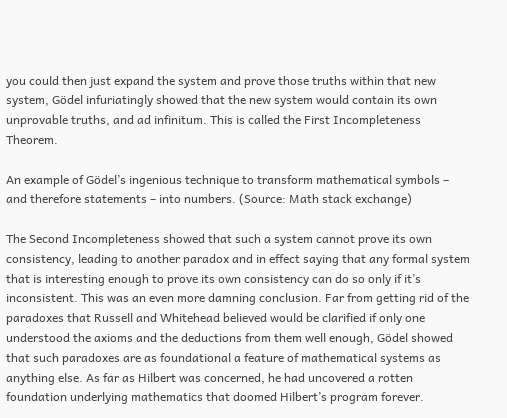you could then just expand the system and prove those truths within that new system, Gödel infuriatingly showed that the new system would contain its own unprovable truths, and ad infinitum. This is called the First Incompleteness Theorem.

An example of Gödel’s ingenious technique to transform mathematical symbols – and therefore statements – into numbers. (Source: Math stack exchange)

The Second Incompleteness showed that such a system cannot prove its own consistency, leading to another paradox and in effect saying that any formal system that is interesting enough to prove its own consistency can do so only if it’s inconsistent. This was an even more damning conclusion. Far from getting rid of the paradoxes that Russell and Whitehead believed would be clarified if only one understood the axioms and the deductions from them well enough, Gödel showed that such paradoxes are as foundational a feature of mathematical systems as anything else. As far as Hilbert was concerned, he had uncovered a rotten foundation underlying mathematics that doomed Hilbert’s program forever.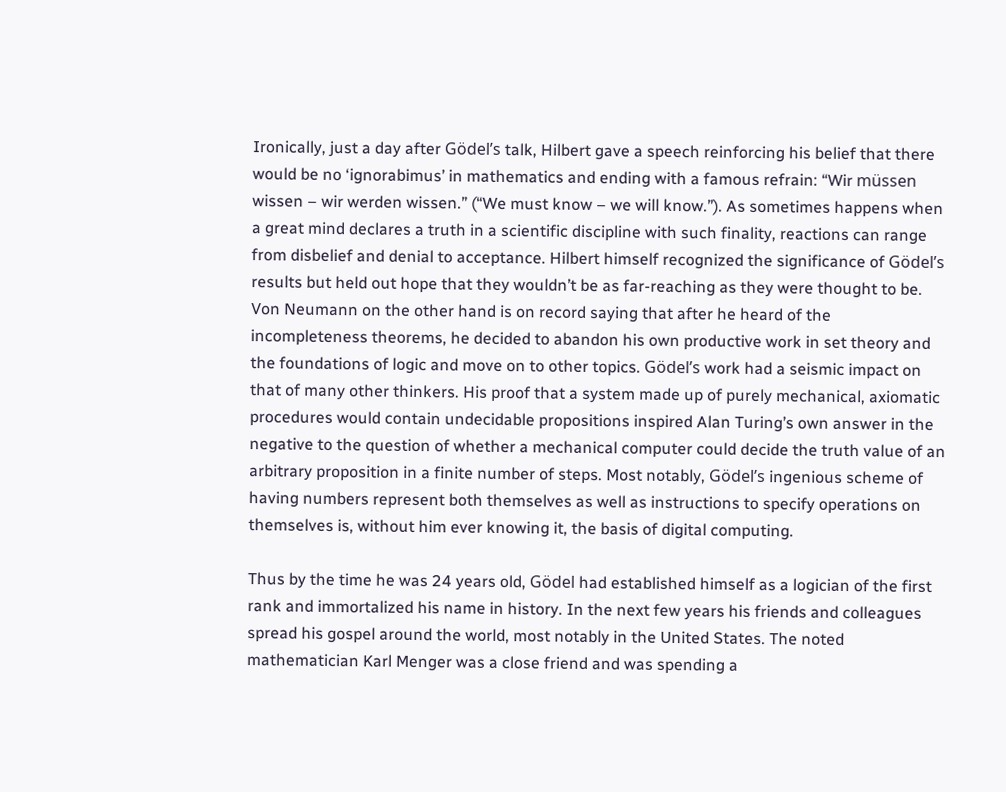Ironically, just a day after Gödel’s talk, Hilbert gave a speech reinforcing his belief that there would be no ‘ignorabimus’ in mathematics and ending with a famous refrain: “Wir müssen wissen – wir werden wissen.” (“We must know – we will know.”). As sometimes happens when a great mind declares a truth in a scientific discipline with such finality, reactions can range from disbelief and denial to acceptance. Hilbert himself recognized the significance of Gödel’s results but held out hope that they wouldn’t be as far-reaching as they were thought to be. Von Neumann on the other hand is on record saying that after he heard of the incompleteness theorems, he decided to abandon his own productive work in set theory and the foundations of logic and move on to other topics. Gödel’s work had a seismic impact on that of many other thinkers. His proof that a system made up of purely mechanical, axiomatic procedures would contain undecidable propositions inspired Alan Turing’s own answer in the negative to the question of whether a mechanical computer could decide the truth value of an arbitrary proposition in a finite number of steps. Most notably, Gödel’s ingenious scheme of having numbers represent both themselves as well as instructions to specify operations on themselves is, without him ever knowing it, the basis of digital computing.

Thus by the time he was 24 years old, Gödel had established himself as a logician of the first rank and immortalized his name in history. In the next few years his friends and colleagues spread his gospel around the world, most notably in the United States. The noted mathematician Karl Menger was a close friend and was spending a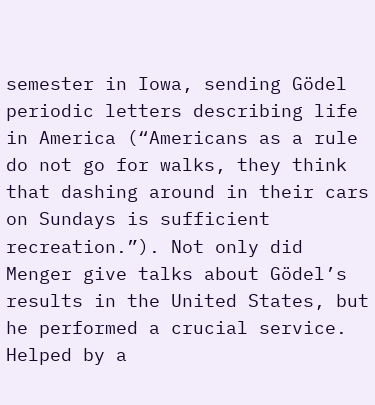semester in Iowa, sending Gödel periodic letters describing life in America (“Americans as a rule do not go for walks, they think that dashing around in their cars on Sundays is sufficient recreation.”). Not only did Menger give talks about Gödel’s results in the United States, but he performed a crucial service. Helped by a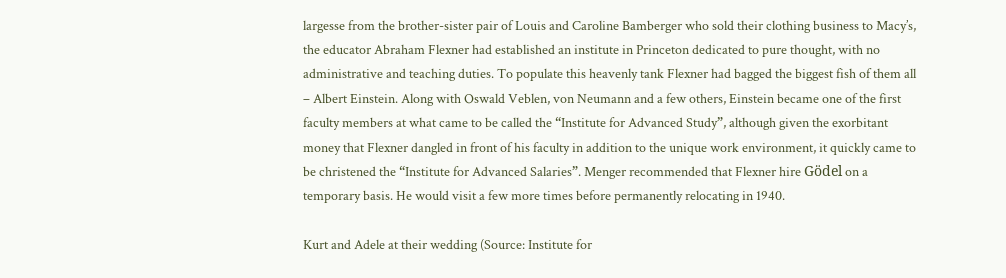largesse from the brother-sister pair of Louis and Caroline Bamberger who sold their clothing business to Macy’s, the educator Abraham Flexner had established an institute in Princeton dedicated to pure thought, with no administrative and teaching duties. To populate this heavenly tank Flexner had bagged the biggest fish of them all – Albert Einstein. Along with Oswald Veblen, von Neumann and a few others, Einstein became one of the first faculty members at what came to be called the “Institute for Advanced Study”, although given the exorbitant money that Flexner dangled in front of his faculty in addition to the unique work environment, it quickly came to be christened the “Institute for Advanced Salaries”. Menger recommended that Flexner hire Gödel on a temporary basis. He would visit a few more times before permanently relocating in 1940.

Kurt and Adele at their wedding (Source: Institute for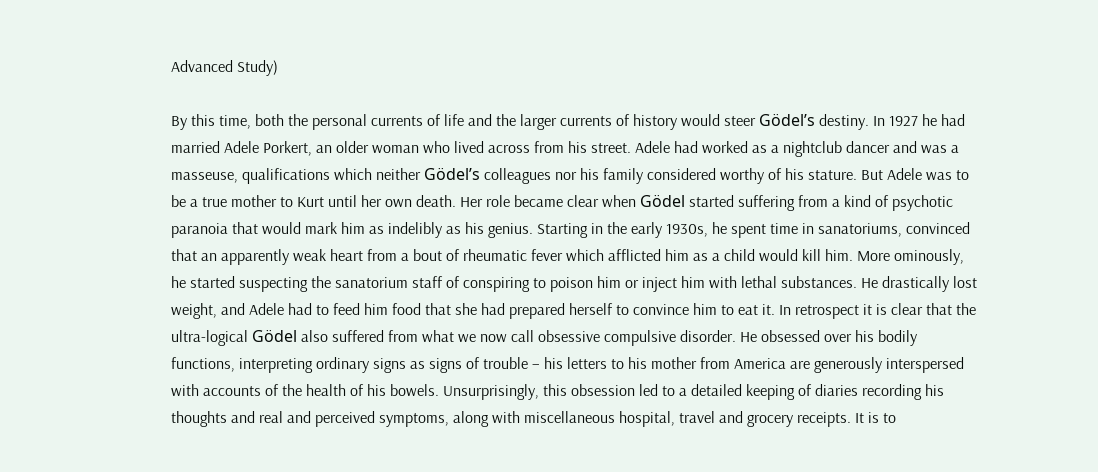Advanced Study)

By this time, both the personal currents of life and the larger currents of history would steer Gödel’s destiny. In 1927 he had married Adele Porkert, an older woman who lived across from his street. Adele had worked as a nightclub dancer and was a masseuse, qualifications which neither Gödel’s colleagues nor his family considered worthy of his stature. But Adele was to be a true mother to Kurt until her own death. Her role became clear when Gödel started suffering from a kind of psychotic paranoia that would mark him as indelibly as his genius. Starting in the early 1930s, he spent time in sanatoriums, convinced that an apparently weak heart from a bout of rheumatic fever which afflicted him as a child would kill him. More ominously, he started suspecting the sanatorium staff of conspiring to poison him or inject him with lethal substances. He drastically lost weight, and Adele had to feed him food that she had prepared herself to convince him to eat it. In retrospect it is clear that the ultra-logical Gödel also suffered from what we now call obsessive compulsive disorder. He obsessed over his bodily functions, interpreting ordinary signs as signs of trouble – his letters to his mother from America are generously interspersed with accounts of the health of his bowels. Unsurprisingly, this obsession led to a detailed keeping of diaries recording his thoughts and real and perceived symptoms, along with miscellaneous hospital, travel and grocery receipts. It is to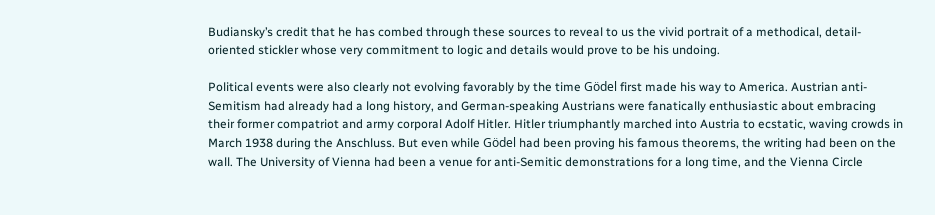Budiansky’s credit that he has combed through these sources to reveal to us the vivid portrait of a methodical, detail-oriented stickler whose very commitment to logic and details would prove to be his undoing.

Political events were also clearly not evolving favorably by the time Gödel first made his way to America. Austrian anti-Semitism had already had a long history, and German-speaking Austrians were fanatically enthusiastic about embracing their former compatriot and army corporal Adolf Hitler. Hitler triumphantly marched into Austria to ecstatic, waving crowds in March 1938 during the Anschluss. But even while Gödel had been proving his famous theorems, the writing had been on the wall. The University of Vienna had been a venue for anti-Semitic demonstrations for a long time, and the Vienna Circle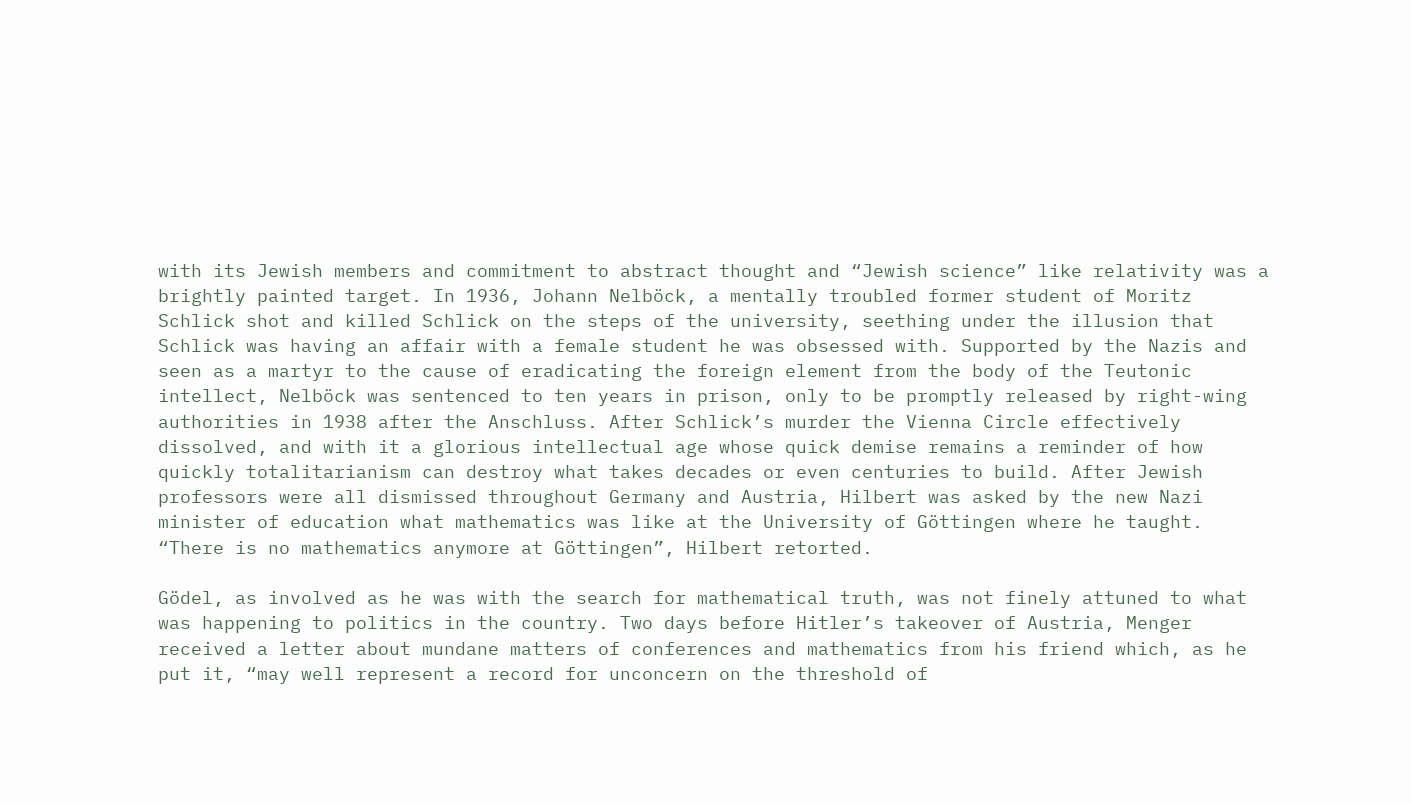with its Jewish members and commitment to abstract thought and “Jewish science” like relativity was a brightly painted target. In 1936, Johann Nelböck, a mentally troubled former student of Moritz Schlick shot and killed Schlick on the steps of the university, seething under the illusion that Schlick was having an affair with a female student he was obsessed with. Supported by the Nazis and seen as a martyr to the cause of eradicating the foreign element from the body of the Teutonic intellect, Nelböck was sentenced to ten years in prison, only to be promptly released by right-wing authorities in 1938 after the Anschluss. After Schlick’s murder the Vienna Circle effectively dissolved, and with it a glorious intellectual age whose quick demise remains a reminder of how quickly totalitarianism can destroy what takes decades or even centuries to build. After Jewish professors were all dismissed throughout Germany and Austria, Hilbert was asked by the new Nazi minister of education what mathematics was like at the University of Göttingen where he taught. “There is no mathematics anymore at Göttingen”, Hilbert retorted.

Gödel, as involved as he was with the search for mathematical truth, was not finely attuned to what was happening to politics in the country. Two days before Hitler’s takeover of Austria, Menger received a letter about mundane matters of conferences and mathematics from his friend which, as he put it, “may well represent a record for unconcern on the threshold of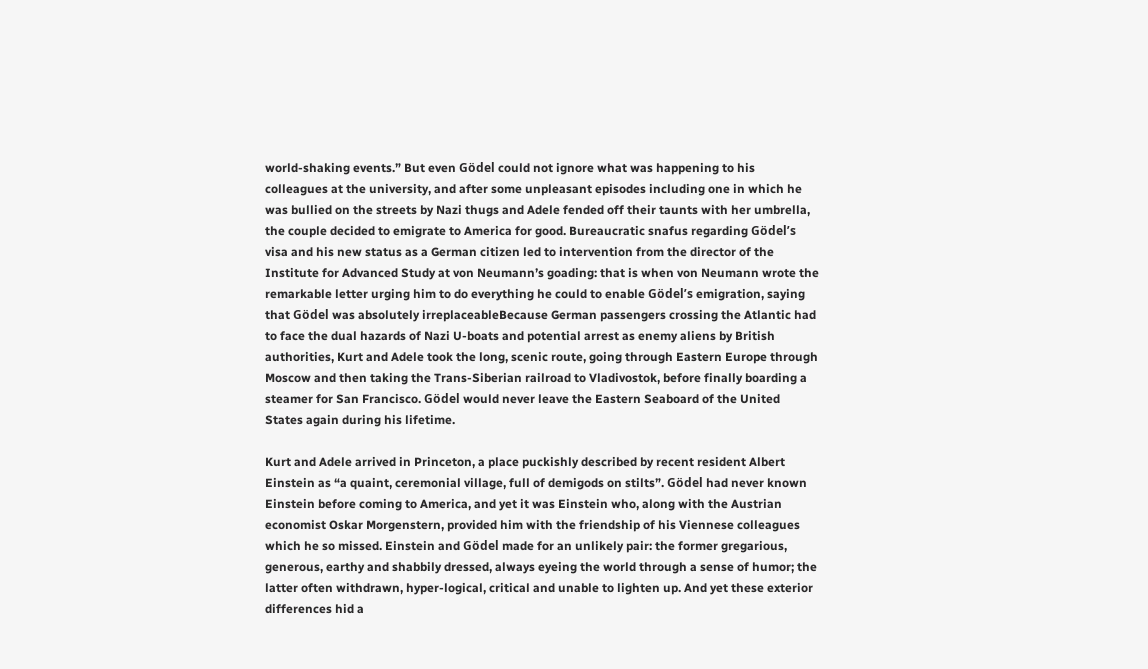world-shaking events.” But even Gödel could not ignore what was happening to his colleagues at the university, and after some unpleasant episodes including one in which he was bullied on the streets by Nazi thugs and Adele fended off their taunts with her umbrella, the couple decided to emigrate to America for good. Bureaucratic snafus regarding Gödel’s visa and his new status as a German citizen led to intervention from the director of the Institute for Advanced Study at von Neumann’s goading: that is when von Neumann wrote the remarkable letter urging him to do everything he could to enable Gödel’s emigration, saying that Gödel was absolutely irreplaceableBecause German passengers crossing the Atlantic had to face the dual hazards of Nazi U-boats and potential arrest as enemy aliens by British authorities, Kurt and Adele took the long, scenic route, going through Eastern Europe through Moscow and then taking the Trans-Siberian railroad to Vladivostok, before finally boarding a steamer for San Francisco. Gödel would never leave the Eastern Seaboard of the United States again during his lifetime.

Kurt and Adele arrived in Princeton, a place puckishly described by recent resident Albert Einstein as “a quaint, ceremonial village, full of demigods on stilts”. Gödel had never known Einstein before coming to America, and yet it was Einstein who, along with the Austrian economist Oskar Morgenstern, provided him with the friendship of his Viennese colleagues which he so missed. Einstein and Gödel made for an unlikely pair: the former gregarious, generous, earthy and shabbily dressed, always eyeing the world through a sense of humor; the latter often withdrawn, hyper-logical, critical and unable to lighten up. And yet these exterior differences hid a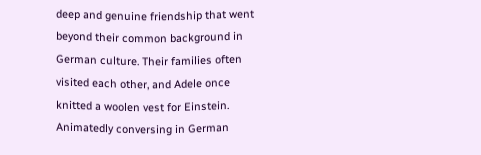deep and genuine friendship that went beyond their common background in German culture. Their families often visited each other, and Adele once knitted a woolen vest for Einstein. Animatedly conversing in German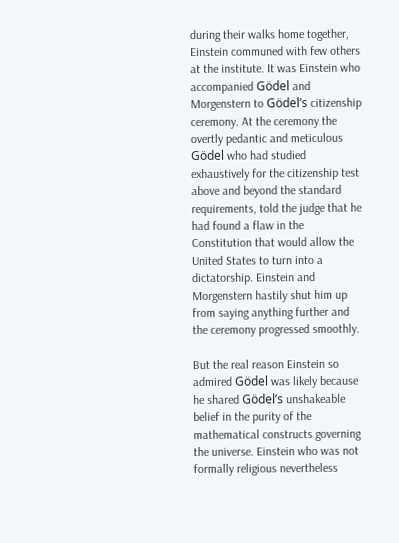during their walks home together, Einstein communed with few others at the institute. It was Einstein who accompanied Gödel and Morgenstern to Gödel’s citizenship ceremony. At the ceremony the overtly pedantic and meticulous Gödel who had studied exhaustively for the citizenship test above and beyond the standard requirements, told the judge that he had found a flaw in the Constitution that would allow the United States to turn into a dictatorship. Einstein and Morgenstern hastily shut him up from saying anything further and the ceremony progressed smoothly.

But the real reason Einstein so admired Gödel was likely because he shared Gödel’s unshakeable belief in the purity of the mathematical constructs governing the universe. Einstein who was not formally religious nevertheless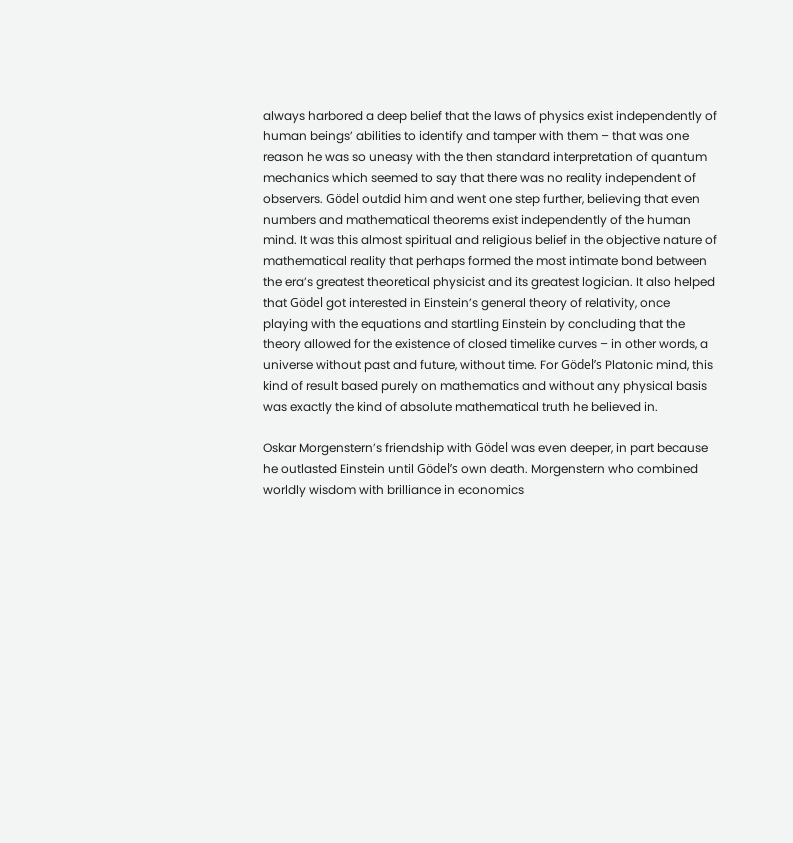always harbored a deep belief that the laws of physics exist independently of human beings’ abilities to identify and tamper with them – that was one reason he was so uneasy with the then standard interpretation of quantum mechanics which seemed to say that there was no reality independent of observers. Gödel outdid him and went one step further, believing that even numbers and mathematical theorems exist independently of the human mind. It was this almost spiritual and religious belief in the objective nature of mathematical reality that perhaps formed the most intimate bond between the era’s greatest theoretical physicist and its greatest logician. It also helped that Gödel got interested in Einstein’s general theory of relativity, once playing with the equations and startling Einstein by concluding that the theory allowed for the existence of closed timelike curves – in other words, a universe without past and future, without time. For Gödel’s Platonic mind, this kind of result based purely on mathematics and without any physical basis was exactly the kind of absolute mathematical truth he believed in.

Oskar Morgenstern’s friendship with Gödel was even deeper, in part because he outlasted Einstein until Gödel’s own death. Morgenstern who combined worldly wisdom with brilliance in economics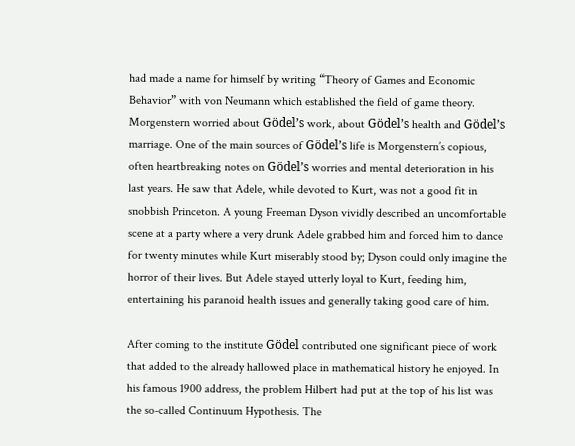had made a name for himself by writing “Theory of Games and Economic Behavior” with von Neumann which established the field of game theory. Morgenstern worried about Gödel’s work, about Gödel’s health and Gödel’s marriage. One of the main sources of Gödel’s life is Morgenstern’s copious, often heartbreaking notes on Gödel’s worries and mental deterioration in his last years. He saw that Adele, while devoted to Kurt, was not a good fit in snobbish Princeton. A young Freeman Dyson vividly described an uncomfortable scene at a party where a very drunk Adele grabbed him and forced him to dance for twenty minutes while Kurt miserably stood by; Dyson could only imagine the horror of their lives. But Adele stayed utterly loyal to Kurt, feeding him, entertaining his paranoid health issues and generally taking good care of him.

After coming to the institute Gödel contributed one significant piece of work that added to the already hallowed place in mathematical history he enjoyed. In his famous 1900 address, the problem Hilbert had put at the top of his list was the so-called Continuum Hypothesis. The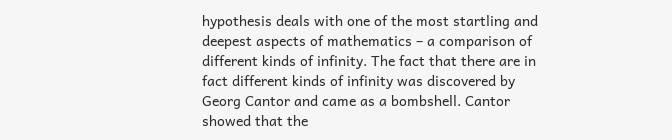hypothesis deals with one of the most startling and deepest aspects of mathematics – a comparison of different kinds of infinity. The fact that there are in fact different kinds of infinity was discovered by Georg Cantor and came as a bombshell. Cantor showed that the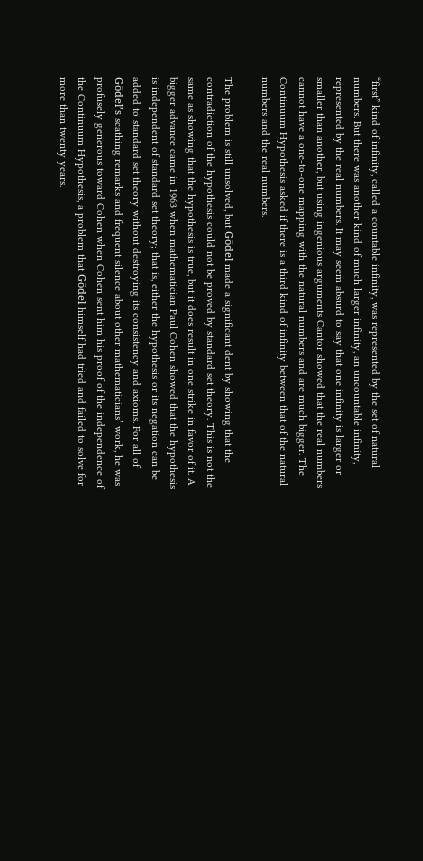“first” kind of infinity, called a countable infinity, was represented by the set of natural numbers. But there was another kind of much larger infinity, an uncountable infinity, represented by the real numbers. It may seem absurd to say that one infinity is larger or smaller than another, but using ingenious arguments Cantor showed that the real numbers cannot have a one-to-one mapping with the natural numbers and are much bigger. The Continuum Hypothesis asked if there is a third kind of infinity between that of the natural numbers and the real numbers.

The problem is still unsolved, but Gödel made a significant dent by showing that the contradiction of the hypothesis could not be proved by standard set theory. This is not the same as showing that the hypothesis is true, but it does result in one strike in favor of it. A bigger advance came in 1963 when mathematician Paul Cohen showed that the hypothesis is independent of standard set theory; that is, either the hypothesis or its negation can be added to standard set theory without destroying its consistency and axioms. For all of Gödel’s scathing remarks and frequent silence about other mathematicians’ work, he was profusely generous toward Cohen when Cohen sent him his proof of the independence of the Continuum Hypothesis, a problem that Gödel himself had tried and failed to solve for more than twenty years.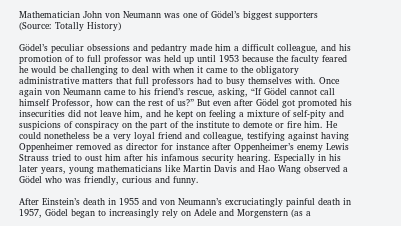Mathematician John von Neumann was one of Gödel’s biggest supporters (Source: Totally History)

Gödel’s peculiar obsessions and pedantry made him a difficult colleague, and his promotion of to full professor was held up until 1953 because the faculty feared he would be challenging to deal with when it came to the obligatory administrative matters that full professors had to busy themselves with. Once again von Neumann came to his friend’s rescue, asking, “If Gödel cannot call himself Professor, how can the rest of us?” But even after Gödel got promoted his insecurities did not leave him, and he kept on feeling a mixture of self-pity and suspicions of conspiracy on the part of the institute to demote or fire him. He could nonetheless be a very loyal friend and colleague, testifying against having Oppenheimer removed as director for instance after Oppenheimer’s enemy Lewis Strauss tried to oust him after his infamous security hearing. Especially in his later years, young mathematicians like Martin Davis and Hao Wang observed a Gödel who was friendly, curious and funny.

After Einstein’s death in 1955 and von Neumann’s excruciatingly painful death in 1957, Gödel began to increasingly rely on Adele and Morgenstern (as a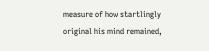measure of how startlingly original his mind remained,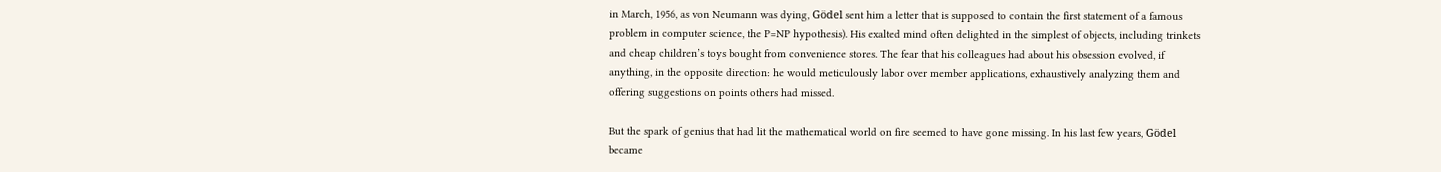in March, 1956, as von Neumann was dying, Gödel sent him a letter that is supposed to contain the first statement of a famous problem in computer science, the P=NP hypothesis). His exalted mind often delighted in the simplest of objects, including trinkets and cheap children’s toys bought from convenience stores. The fear that his colleagues had about his obsession evolved, if anything, in the opposite direction: he would meticulously labor over member applications, exhaustively analyzing them and offering suggestions on points others had missed.

But the spark of genius that had lit the mathematical world on fire seemed to have gone missing. In his last few years, Gödel became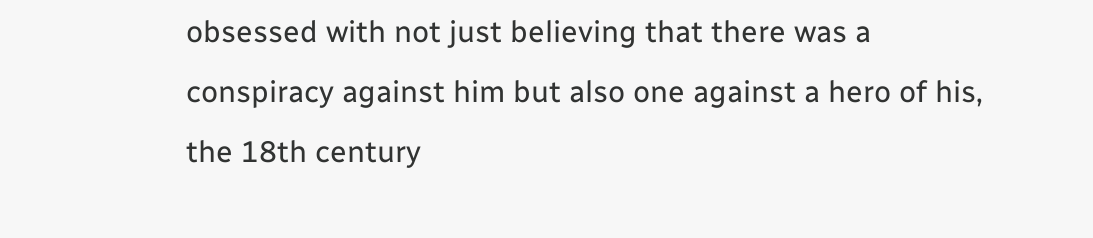obsessed with not just believing that there was a conspiracy against him but also one against a hero of his, the 18th century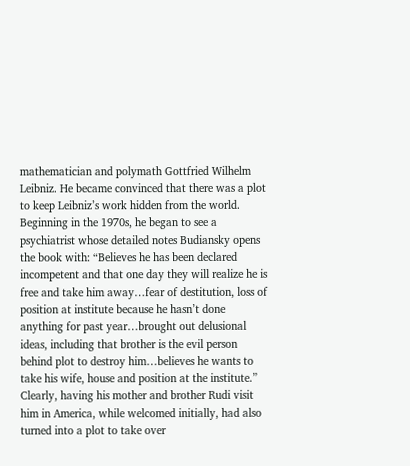mathematician and polymath Gottfried Wilhelm Leibniz. He became convinced that there was a plot to keep Leibniz’s work hidden from the world. Beginning in the 1970s, he began to see a psychiatrist whose detailed notes Budiansky opens the book with: “Believes he has been declared incompetent and that one day they will realize he is free and take him away…fear of destitution, loss of position at institute because he hasn’t done anything for past year…brought out delusional ideas, including that brother is the evil person behind plot to destroy him…believes he wants to take his wife, house and position at the institute.” Clearly, having his mother and brother Rudi visit him in America, while welcomed initially, had also turned into a plot to take over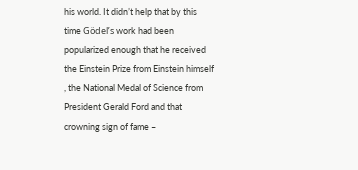his world. It didn’t help that by this time Gödel’s work had been popularized enough that he received the Einstein Prize from Einstein himself , the National Medal of Science from President Gerald Ford and that crowning sign of fame –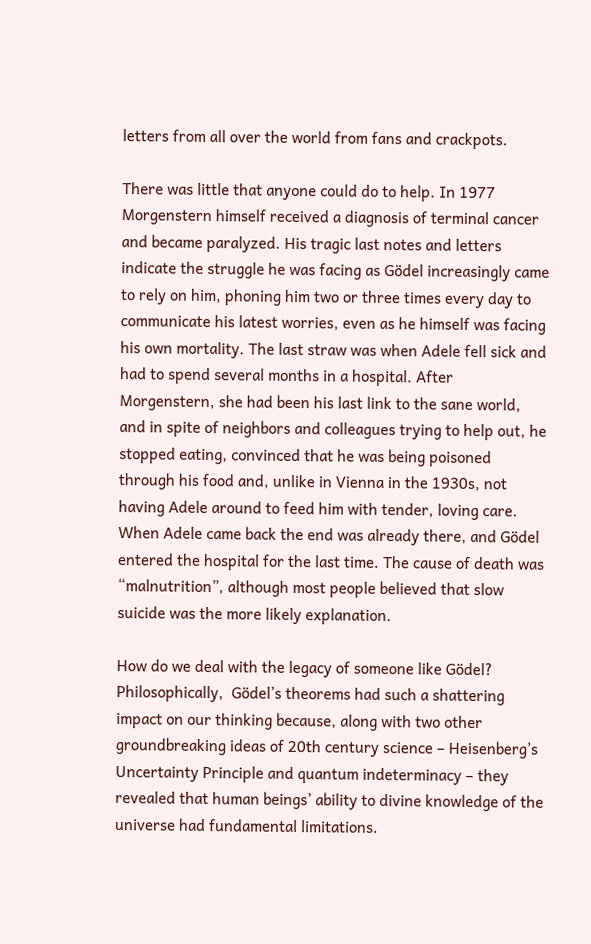letters from all over the world from fans and crackpots.

There was little that anyone could do to help. In 1977 Morgenstern himself received a diagnosis of terminal cancer and became paralyzed. His tragic last notes and letters indicate the struggle he was facing as Gödel increasingly came to rely on him, phoning him two or three times every day to communicate his latest worries, even as he himself was facing his own mortality. The last straw was when Adele fell sick and had to spend several months in a hospital. After Morgenstern, she had been his last link to the sane world, and in spite of neighbors and colleagues trying to help out, he stopped eating, convinced that he was being poisoned through his food and, unlike in Vienna in the 1930s, not having Adele around to feed him with tender, loving care. When Adele came back the end was already there, and Gödel entered the hospital for the last time. The cause of death was “malnutrition”, although most people believed that slow suicide was the more likely explanation.

How do we deal with the legacy of someone like Gödel? Philosophically,  Gödel’s theorems had such a shattering impact on our thinking because, along with two other groundbreaking ideas of 20th century science – Heisenberg’s Uncertainty Principle and quantum indeterminacy – they revealed that human beings’ ability to divine knowledge of the universe had fundamental limitations.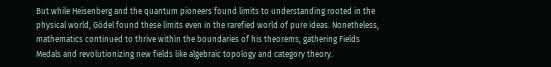But while Heisenberg and the quantum pioneers found limits to understanding rooted in the physical world, Gödel found these limits even in the rarefied world of pure ideas. Nonetheless, mathematics continued to thrive within the boundaries of his theorems, gathering Fields Medals and revolutionizing new fields like algebraic topology and category theory.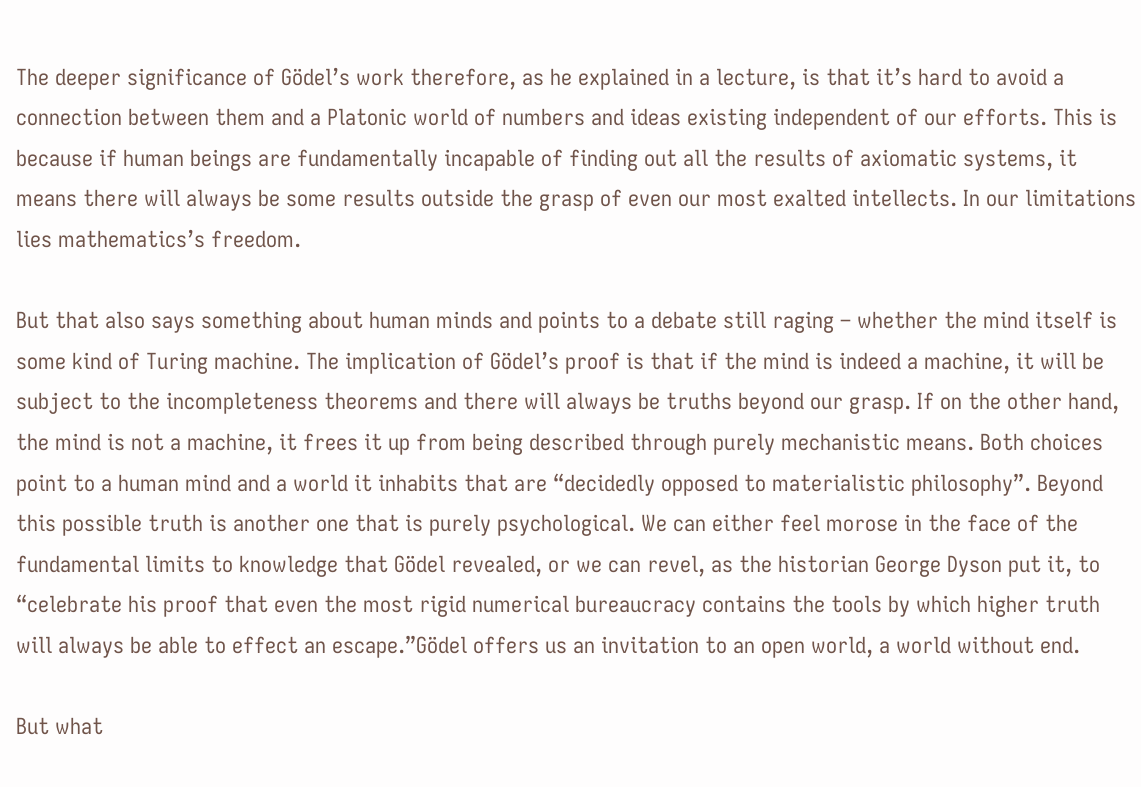The deeper significance of Gödel’s work therefore, as he explained in a lecture, is that it’s hard to avoid a connection between them and a Platonic world of numbers and ideas existing independent of our efforts. This is because if human beings are fundamentally incapable of finding out all the results of axiomatic systems, it means there will always be some results outside the grasp of even our most exalted intellects. In our limitations lies mathematics’s freedom.

But that also says something about human minds and points to a debate still raging – whether the mind itself is some kind of Turing machine. The implication of Gödel’s proof is that if the mind is indeed a machine, it will be subject to the incompleteness theorems and there will always be truths beyond our grasp. If on the other hand, the mind is not a machine, it frees it up from being described through purely mechanistic means. Both choices point to a human mind and a world it inhabits that are “decidedly opposed to materialistic philosophy”. Beyond this possible truth is another one that is purely psychological. We can either feel morose in the face of the fundamental limits to knowledge that Gödel revealed, or we can revel, as the historian George Dyson put it, to “celebrate his proof that even the most rigid numerical bureaucracy contains the tools by which higher truth will always be able to effect an escape.”Gödel offers us an invitation to an open world, a world without end.

But what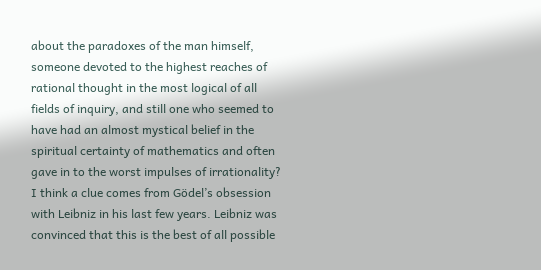about the paradoxes of the man himself, someone devoted to the highest reaches of rational thought in the most logical of all fields of inquiry, and still one who seemed to have had an almost mystical belief in the spiritual certainty of mathematics and often gave in to the worst impulses of irrationality? I think a clue comes from Gödel’s obsession with Leibniz in his last few years. Leibniz was convinced that this is the best of all possible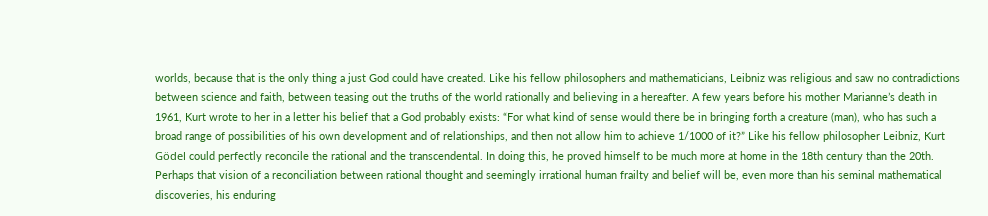worlds, because that is the only thing a just God could have created. Like his fellow philosophers and mathematicians, Leibniz was religious and saw no contradictions between science and faith, between teasing out the truths of the world rationally and believing in a hereafter. A few years before his mother Marianne’s death in 1961, Kurt wrote to her in a letter his belief that a God probably exists: “For what kind of sense would there be in bringing forth a creature (man), who has such a broad range of possibilities of his own development and of relationships, and then not allow him to achieve 1/1000 of it?” Like his fellow philosopher Leibniz, Kurt Gödel could perfectly reconcile the rational and the transcendental. In doing this, he proved himself to be much more at home in the 18th century than the 20th. Perhaps that vision of a reconciliation between rational thought and seemingly irrational human frailty and belief will be, even more than his seminal mathematical discoveries, his enduring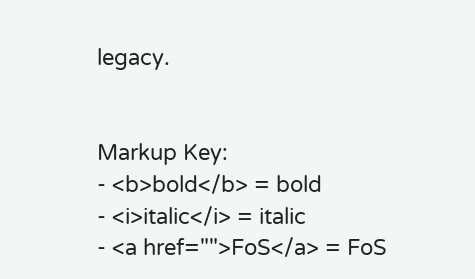legacy.


Markup Key:
- <b>bold</b> = bold
- <i>italic</i> = italic
- <a href="">FoS</a> = FoS